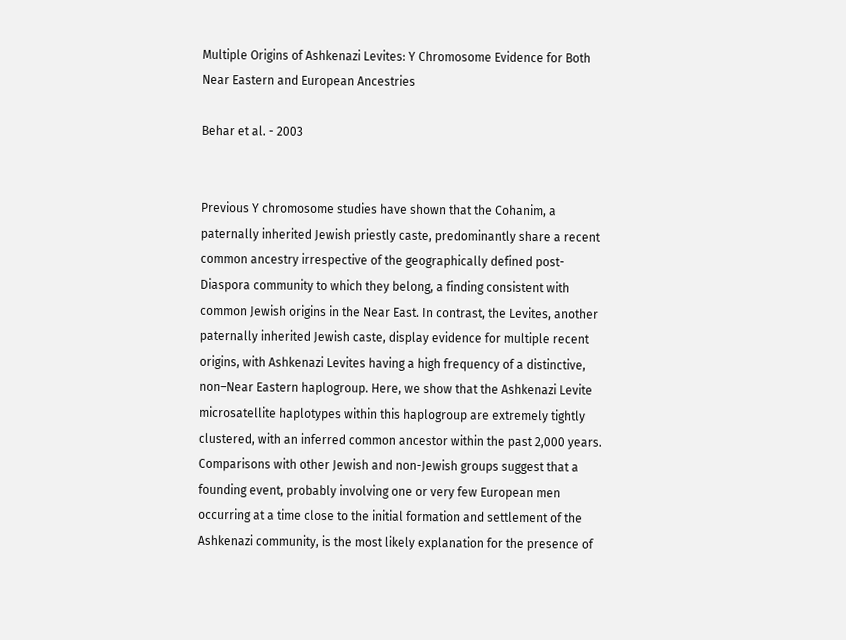Multiple Origins of Ashkenazi Levites: Y Chromosome Evidence for Both Near Eastern and European Ancestries

Behar et al. - 2003


Previous Y chromosome studies have shown that the Cohanim, a paternally inherited Jewish priestly caste, predominantly share a recent common ancestry irrespective of the geographically defined post-Diaspora community to which they belong, a finding consistent with common Jewish origins in the Near East. In contrast, the Levites, another paternally inherited Jewish caste, display evidence for multiple recent origins, with Ashkenazi Levites having a high frequency of a distinctive, non–Near Eastern haplogroup. Here, we show that the Ashkenazi Levite microsatellite haplotypes within this haplogroup are extremely tightly clustered, with an inferred common ancestor within the past 2,000 years. Comparisons with other Jewish and non-Jewish groups suggest that a founding event, probably involving one or very few European men occurring at a time close to the initial formation and settlement of the Ashkenazi community, is the most likely explanation for the presence of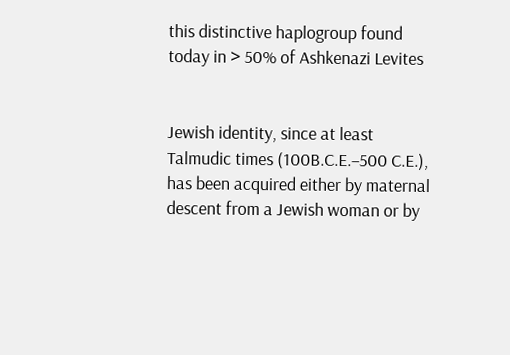this distinctive haplogroup found today in > 50% of Ashkenazi Levites


Jewish identity, since at least Talmudic times (100B.C.E.–500 C.E.), has been acquired either by maternal descent from a Jewish woman or by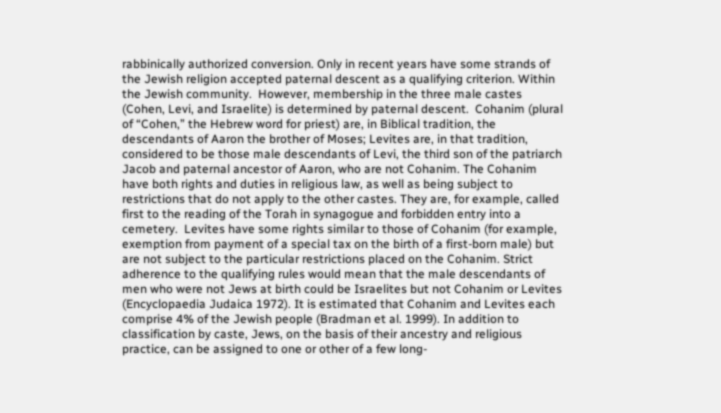rabbinically authorized conversion. Only in recent years have some strands of the Jewish religion accepted paternal descent as a qualifying criterion. Within the Jewish community.  However, membership in the three male castes (Cohen, Levi, and Israelite) is determined by paternal descent.  Cohanim (plural of “Cohen,” the Hebrew word for priest) are, in Biblical tradition, the descendants of Aaron the brother of Moses; Levites are, in that tradition, considered to be those male descendants of Levi, the third son of the patriarch Jacob and paternal ancestor of Aaron, who are not Cohanim. The Cohanim have both rights and duties in religious law, as well as being subject to restrictions that do not apply to the other castes. They are, for example, called first to the reading of the Torah in synagogue and forbidden entry into a cemetery.  Levites have some rights similar to those of Cohanim (for example, exemption from payment of a special tax on the birth of a first-born male) but are not subject to the particular restrictions placed on the Cohanim. Strict adherence to the qualifying rules would mean that the male descendants of men who were not Jews at birth could be Israelites but not Cohanim or Levites (Encyclopaedia Judaica 1972). It is estimated that Cohanim and Levites each comprise 4% of the Jewish people (Bradman et al. 1999). In addition to classification by caste, Jews, on the basis of their ancestry and religious practice, can be assigned to one or other of a few long-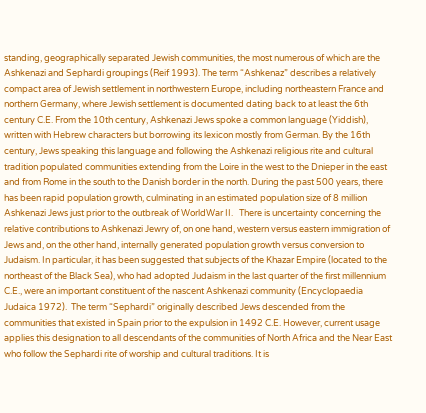standing, geographically separated Jewish communities, the most numerous of which are the Ashkenazi and Sephardi groupings (Reif 1993). The term “Ashkenaz” describes a relatively compact area of Jewish settlement in northwestern Europe, including northeastern France and northern Germany, where Jewish settlement is documented dating back to at least the 6th century C.E. From the 10th century, Ashkenazi Jews spoke a common language (Yiddish), written with Hebrew characters but borrowing its lexicon mostly from German. By the 16th century, Jews speaking this language and following the Ashkenazi religious rite and cultural tradition populated communities extending from the Loire in the west to the Dnieper in the east and from Rome in the south to the Danish border in the north. During the past 500 years, there has been rapid population growth, culminating in an estimated population size of 8 million Ashkenazi Jews just prior to the outbreak of WorldWar II.   There is uncertainty concerning the relative contributions to Ashkenazi Jewry of, on one hand, western versus eastern immigration of Jews and, on the other hand, internally generated population growth versus conversion to Judaism. In particular, it has been suggested that subjects of the Khazar Empire (located to the northeast of the Black Sea), who had adopted Judaism in the last quarter of the first millennium C.E., were an important constituent of the nascent Ashkenazi community (Encyclopaedia Judaica 1972).  The term “Sephardi” originally described Jews descended from the communities that existed in Spain prior to the expulsion in 1492 C.E. However, current usage applies this designation to all descendants of the communities of North Africa and the Near East who follow the Sephardi rite of worship and cultural traditions. It is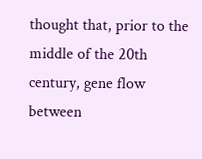thought that, prior to the middle of the 20th century, gene flow between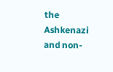the Ashkenazi and non-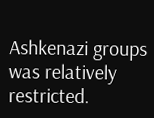Ashkenazi groups was relatively restricted.